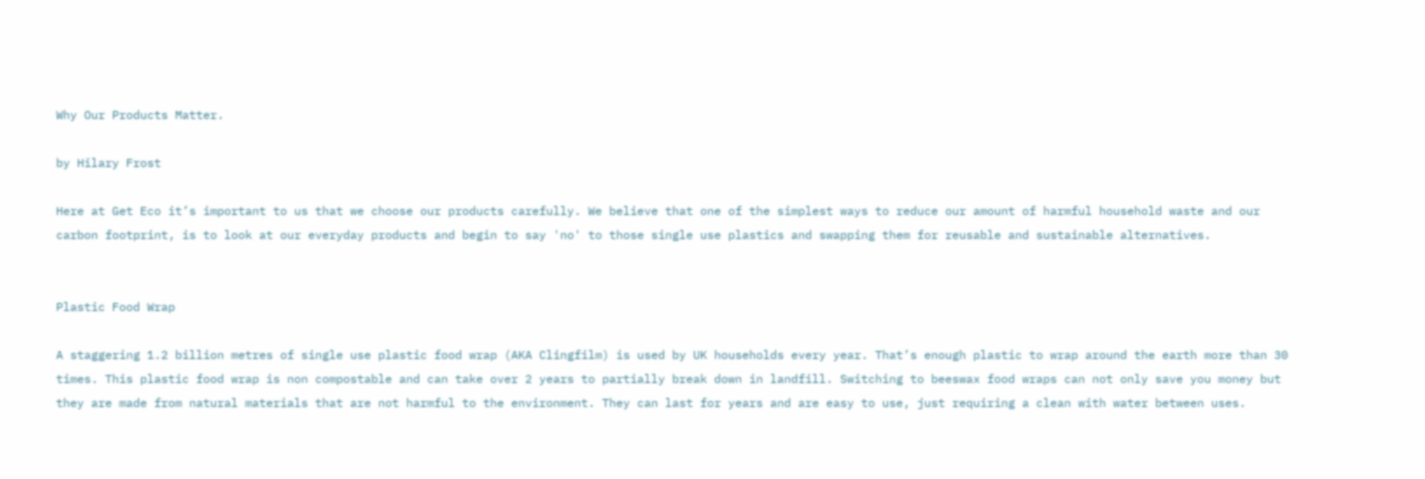Why Our Products Matter.

by Hilary Frost

Here at Get Eco it’s important to us that we choose our products carefully. We believe that one of the simplest ways to reduce our amount of harmful household waste and our carbon footprint, is to look at our everyday products and begin to say 'no' to those single use plastics and swapping them for reusable and sustainable alternatives.


Plastic Food Wrap

A staggering 1.2 billion metres of single use plastic food wrap (AKA Clingfilm) is used by UK households every year. That’s enough plastic to wrap around the earth more than 30 times. This plastic food wrap is non compostable and can take over 2 years to partially break down in landfill. Switching to beeswax food wraps can not only save you money but they are made from natural materials that are not harmful to the environment. They can last for years and are easy to use, just requiring a clean with water between uses.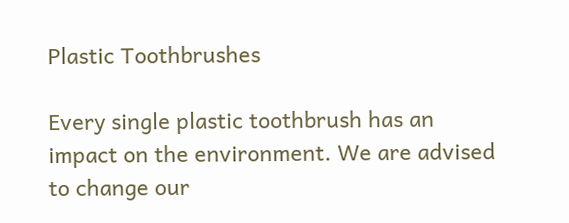Plastic Toothbrushes

Every single plastic toothbrush has an impact on the environment. We are advised to change our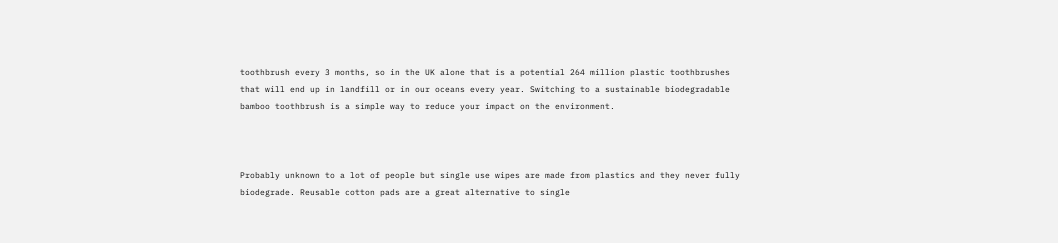toothbrush every 3 months, so in the UK alone that is a potential 264 million plastic toothbrushes that will end up in landfill or in our oceans every year. Switching to a sustainable biodegradable bamboo toothbrush is a simple way to reduce your impact on the environment.



Probably unknown to a lot of people but single use wipes are made from plastics and they never fully biodegrade. Reusable cotton pads are a great alternative to single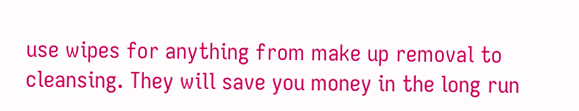use wipes for anything from make up removal to cleansing. They will save you money in the long run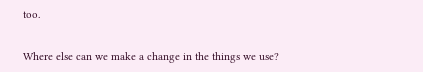too.


Where else can we make a change in the things we use?